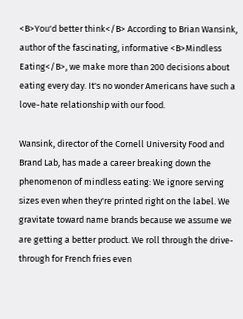<B>You'd better think</B> According to Brian Wansink, author of the fascinating, informative <B>Mindless Eating</B>, we make more than 200 decisions about eating every day. It's no wonder Americans have such a love-hate relationship with our food.

Wansink, director of the Cornell University Food and Brand Lab, has made a career breaking down the phenomenon of mindless eating: We ignore serving sizes even when they're printed right on the label. We gravitate toward name brands because we assume we are getting a better product. We roll through the drive-through for French fries even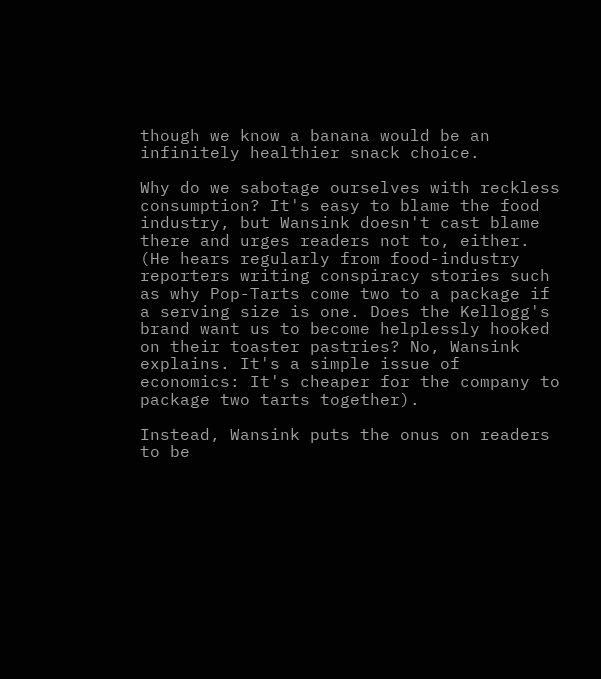though we know a banana would be an infinitely healthier snack choice.

Why do we sabotage ourselves with reckless consumption? It's easy to blame the food industry, but Wansink doesn't cast blame there and urges readers not to, either. (He hears regularly from food-industry reporters writing conspiracy stories such as why Pop-Tarts come two to a package if a serving size is one. Does the Kellogg's brand want us to become helplessly hooked on their toaster pastries? No, Wansink explains. It's a simple issue of economics: It's cheaper for the company to package two tarts together).

Instead, Wansink puts the onus on readers to be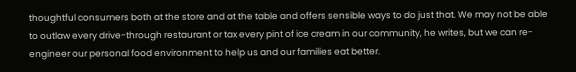thoughtful consumers both at the store and at the table and offers sensible ways to do just that. We may not be able to outlaw every drive-through restaurant or tax every pint of ice cream in our community, he writes, but we can re-engineer our personal food environment to help us and our families eat better.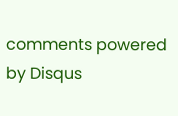comments powered by Disqus